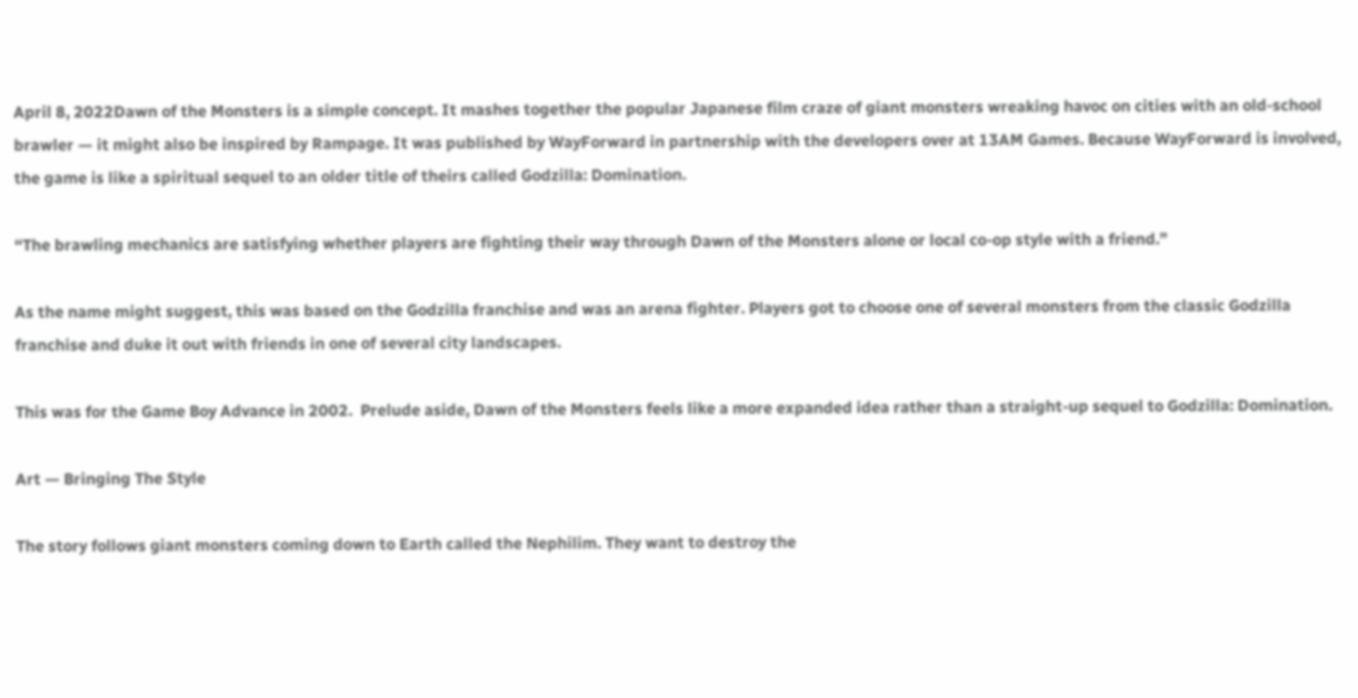April 8, 2022Dawn of the Monsters is a simple concept. It mashes together the popular Japanese film craze of giant monsters wreaking havoc on cities with an old-school brawler — it might also be inspired by Rampage. It was published by WayForward in partnership with the developers over at 13AM Games. Because WayForward is involved, the game is like a spiritual sequel to an older title of theirs called Godzilla: Domination.

“The brawling mechanics are satisfying whether players are fighting their way through Dawn of the Monsters alone or local co-op style with a friend.”

As the name might suggest, this was based on the Godzilla franchise and was an arena fighter. Players got to choose one of several monsters from the classic Godzilla franchise and duke it out with friends in one of several city landscapes.

This was for the Game Boy Advance in 2002.  Prelude aside, Dawn of the Monsters feels like a more expanded idea rather than a straight-up sequel to Godzilla: Domination.

Art — Bringing The Style

The story follows giant monsters coming down to Earth called the Nephilim. They want to destroy the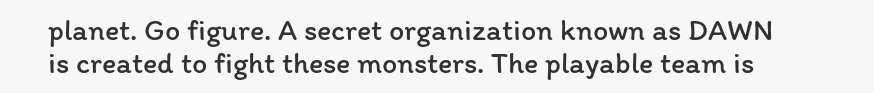planet. Go figure. A secret organization known as DAWN is created to fight these monsters. The playable team is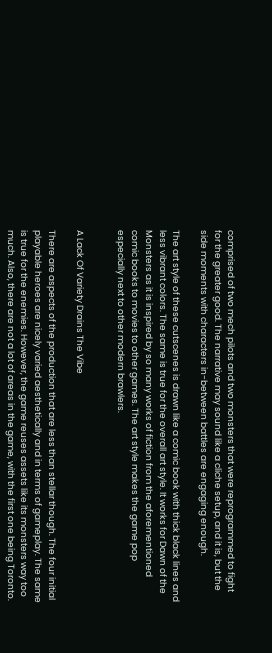comprised of two mech pilots and two monsters that were reprogrammed to fight for the greater good. The narrative may sound like a cliche setup, and it is, but the side moments with characters in-between battles are engaging enough.

The art style of these cutscenes is drawn like a comic book with thick black lines and less vibrant colors. The same is true for the overall art style. It works for Dawn of the Monsters as it is inspired by so many works of fiction from the aforementioned comic books to movies to other games. The art style makes the game pop especially next to other modern brawlers.


A Lack Of Variety Drains The Vibe

There are aspects of the production that are less than stellar though. The four initial playable heroes are nicely varied aesthetically and in terms of gameplay. The same is true for the enemies. However, the game reuses assets like its monsters way too much. Also, there are not a lot of areas in the game, with the first one being Toronto.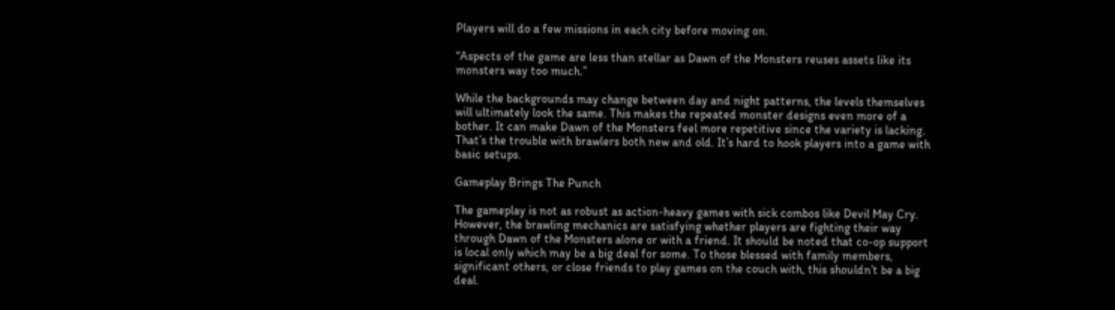Players will do a few missions in each city before moving on.

“Aspects of the game are less than stellar as Dawn of the Monsters reuses assets like its monsters way too much.”

While the backgrounds may change between day and night patterns, the levels themselves will ultimately look the same. This makes the repeated monster designs even more of a bother. It can make Dawn of the Monsters feel more repetitive since the variety is lacking. That’s the trouble with brawlers both new and old. It’s hard to hook players into a game with basic setups.

Gameplay Brings The Punch

The gameplay is not as robust as action-heavy games with sick combos like Devil May Cry. However, the brawling mechanics are satisfying whether players are fighting their way through Dawn of the Monsters alone or with a friend. It should be noted that co-op support is local only which may be a big deal for some. To those blessed with family members, significant others, or close friends to play games on the couch with, this shouldn’t be a big deal.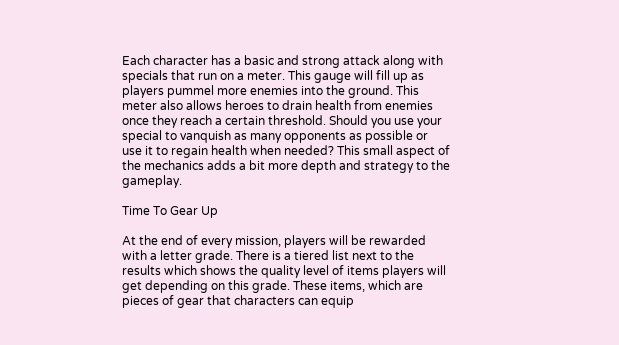Each character has a basic and strong attack along with specials that run on a meter. This gauge will fill up as players pummel more enemies into the ground. This meter also allows heroes to drain health from enemies once they reach a certain threshold. Should you use your special to vanquish as many opponents as possible or use it to regain health when needed? This small aspect of the mechanics adds a bit more depth and strategy to the gameplay.

Time To Gear Up

At the end of every mission, players will be rewarded with a letter grade. There is a tiered list next to the results which shows the quality level of items players will get depending on this grade. These items, which are pieces of gear that characters can equip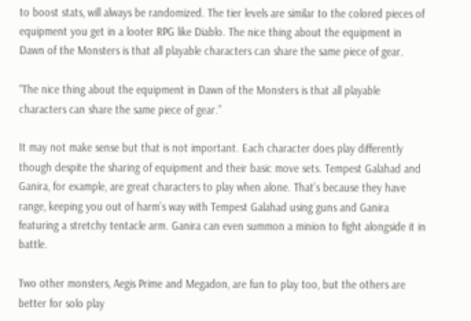to boost stats, will always be randomized. The tier levels are similar to the colored pieces of equipment you get in a looter RPG like Diablo. The nice thing about the equipment in Dawn of the Monsters is that all playable characters can share the same piece of gear.

“The nice thing about the equipment in Dawn of the Monsters is that all playable characters can share the same piece of gear.”

It may not make sense but that is not important. Each character does play differently though despite the sharing of equipment and their basic move sets. Tempest Galahad and Ganira, for example, are great characters to play when alone. That’s because they have range, keeping you out of harm’s way with Tempest Galahad using guns and Ganira featuring a stretchy tentacle arm. Ganira can even summon a minion to fight alongside it in battle.

Two other monsters, Aegis Prime and Megadon, are fun to play too, but the others are better for solo play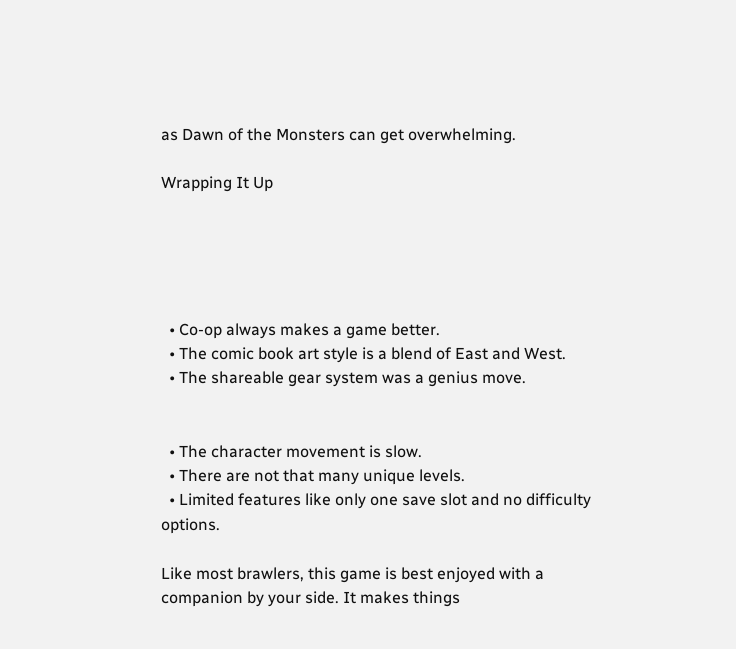as Dawn of the Monsters can get overwhelming.

Wrapping It Up





  • Co-op always makes a game better.
  • The comic book art style is a blend of East and West.
  • The shareable gear system was a genius move.


  • The character movement is slow.
  • There are not that many unique levels.
  • Limited features like only one save slot and no difficulty options.

Like most brawlers, this game is best enjoyed with a companion by your side. It makes things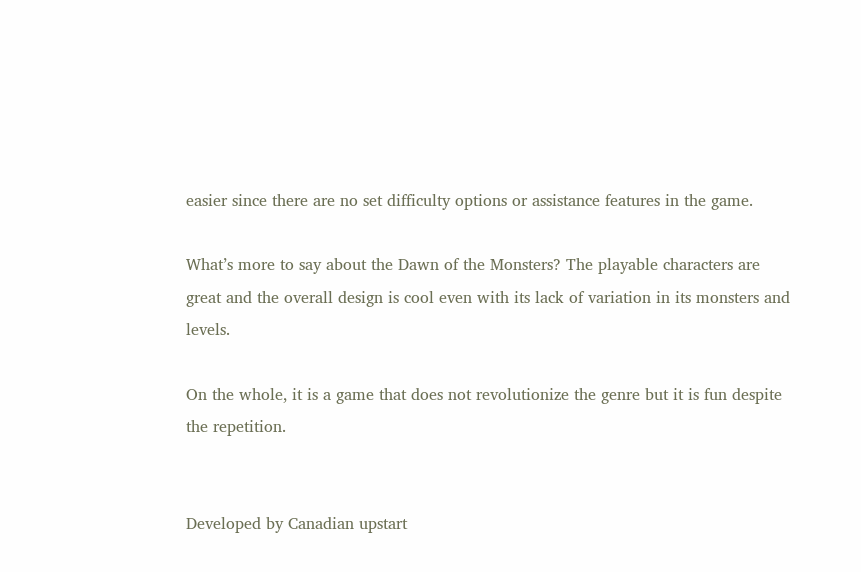easier since there are no set difficulty options or assistance features in the game.

What’s more to say about the Dawn of the Monsters? The playable characters are great and the overall design is cool even with its lack of variation in its monsters and levels.

On the whole, it is a game that does not revolutionize the genre but it is fun despite the repetition.


Developed by Canadian upstart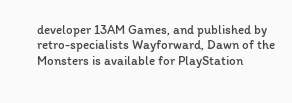developer 13AM Games, and published by retro-specialists Wayforward, Dawn of the Monsters is available for PlayStation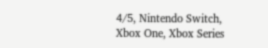4/5, Nintendo Switch, Xbox One, Xbox Series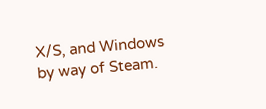X/S, and Windows by way of Steam.